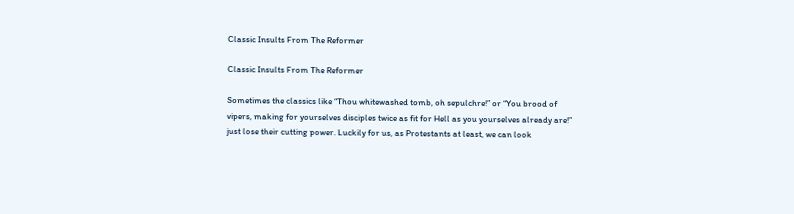Classic Insults From The Reformer

Classic Insults From The Reformer

Sometimes the classics like “Thou whitewashed tomb, oh sepulchre!” or “You brood of vipers, making for yourselves disciples twice as fit for Hell as you yourselves already are!” just lose their cutting power. Luckily for us, as Protestants at least, we can look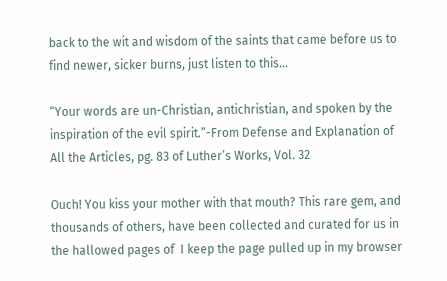back to the wit and wisdom of the saints that came before us to find newer, sicker burns, just listen to this…

“Your words are un-Christian, antichristian, and spoken by the inspiration of the evil spirit.”-From Defense and Explanation of All the Articles, pg. 83 of Luther’s Works, Vol. 32

Ouch! You kiss your mother with that mouth? This rare gem, and thousands of others, have been collected and curated for us in the hallowed pages of  I keep the page pulled up in my browser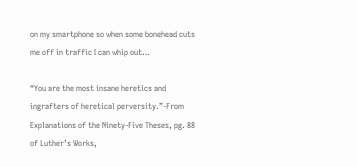on my smartphone so when some bonehead cuts me off in traffic I can whip out…

“You are the most insane heretics and ingrafters of heretical perversity.”-From Explanations of the Ninety-Five Theses, pg. 88 of Luther’s Works,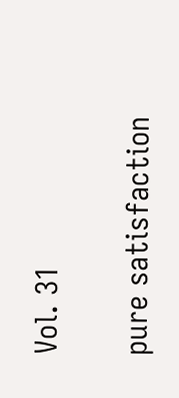Vol. 31

pure satisfaction